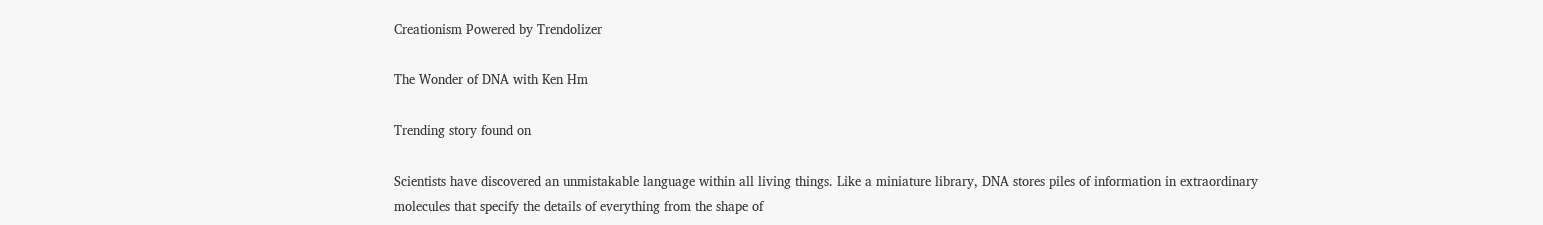Creationism Powered by Trendolizer

The Wonder of DNA with Ken Hm

Trending story found on

Scientists have discovered an unmistakable language within all living things. Like a miniature library, DNA stores piles of information in extraordinary molecules that specify the details of everything from the shape of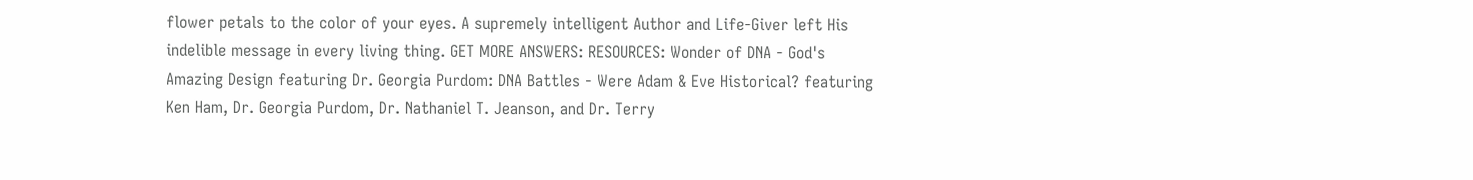flower petals to the color of your eyes. A supremely intelligent Author and Life-Giver left His indelible message in every living thing. GET MORE ANSWERS: RESOURCES: Wonder of DNA - God's Amazing Design featuring Dr. Georgia Purdom: DNA Battles - Were Adam & Eve Historical? featuring Ken Ham, Dr. Georgia Purdom, Dr. Nathaniel T. Jeanson, and Dr. Terry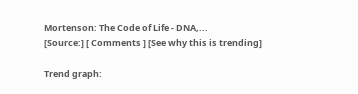Mortenson: The Code of Life - DNA,...
[Source:] [ Comments ] [See why this is trending]

Trend graph: